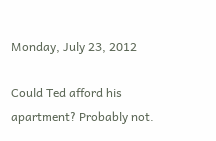Monday, July 23, 2012

Could Ted afford his apartment? Probably not.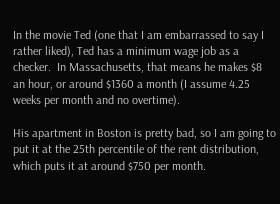In the movie Ted (one that I am embarrassed to say I rather liked), Ted has a minimum wage job as a checker.  In Massachusetts, that means he makes $8 an hour, or around $1360 a month (I assume 4.25 weeks per month and no overtime).

His apartment in Boston is pretty bad, so I am going to put it at the 25th percentile of the rent distribution, which puts it at around $750 per month.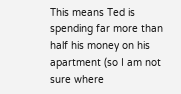This means Ted is spending far more than  half his money on his apartment (so I am not sure where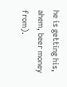he is getting his, ahem, beer money from).